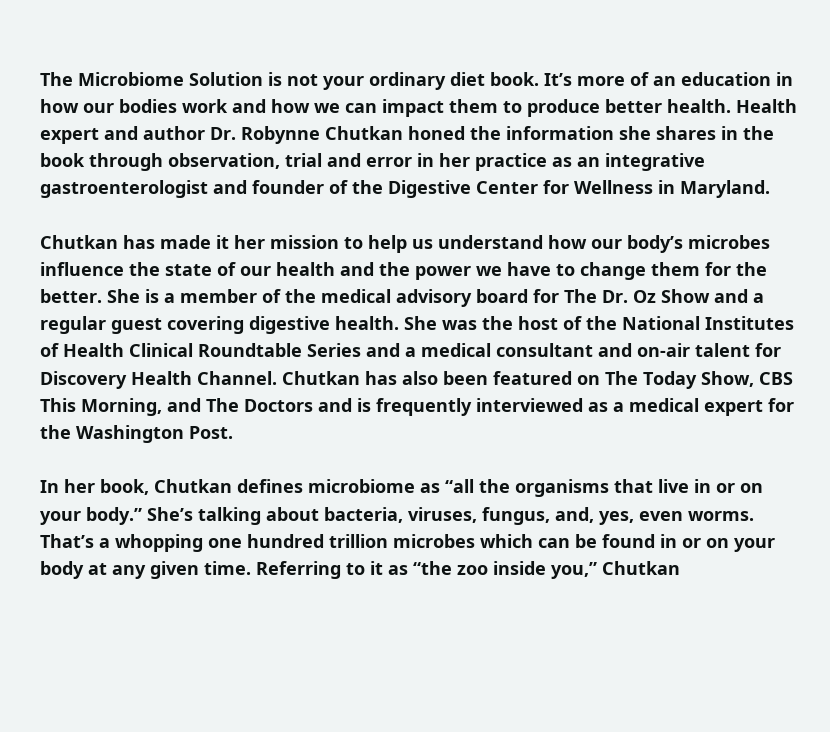The Microbiome Solution is not your ordinary diet book. It’s more of an education in how our bodies work and how we can impact them to produce better health. Health expert and author Dr. Robynne Chutkan honed the information she shares in the book through observation, trial and error in her practice as an integrative gastroenterologist and founder of the Digestive Center for Wellness in Maryland.

Chutkan has made it her mission to help us understand how our body’s microbes influence the state of our health and the power we have to change them for the better. She is a member of the medical advisory board for The Dr. Oz Show and a regular guest covering digestive health. She was the host of the National Institutes of Health Clinical Roundtable Series and a medical consultant and on-air talent for Discovery Health Channel. Chutkan has also been featured on The Today Show, CBS This Morning, and The Doctors and is frequently interviewed as a medical expert for the Washington Post.

In her book, Chutkan defines microbiome as “all the organisms that live in or on your body.” She’s talking about bacteria, viruses, fungus, and, yes, even worms. That’s a whopping one hundred trillion microbes which can be found in or on your body at any given time. Referring to it as “the zoo inside you,” Chutkan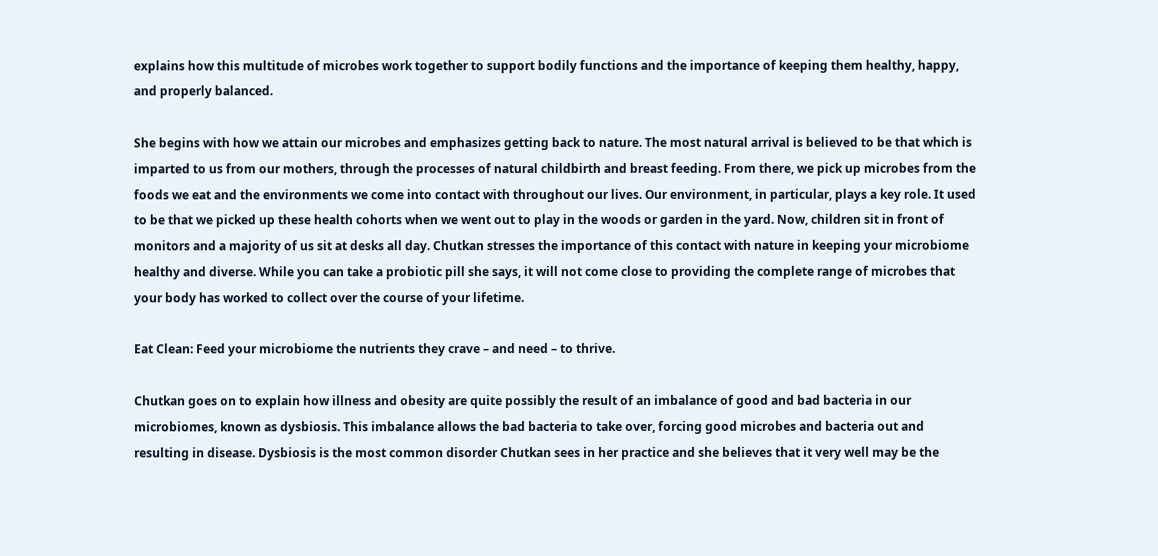explains how this multitude of microbes work together to support bodily functions and the importance of keeping them healthy, happy, and properly balanced.

She begins with how we attain our microbes and emphasizes getting back to nature. The most natural arrival is believed to be that which is imparted to us from our mothers, through the processes of natural childbirth and breast feeding. From there, we pick up microbes from the foods we eat and the environments we come into contact with throughout our lives. Our environment, in particular, plays a key role. It used to be that we picked up these health cohorts when we went out to play in the woods or garden in the yard. Now, children sit in front of monitors and a majority of us sit at desks all day. Chutkan stresses the importance of this contact with nature in keeping your microbiome healthy and diverse. While you can take a probiotic pill she says, it will not come close to providing the complete range of microbes that your body has worked to collect over the course of your lifetime.

Eat Clean: Feed your microbiome the nutrients they crave – and need – to thrive.

Chutkan goes on to explain how illness and obesity are quite possibly the result of an imbalance of good and bad bacteria in our microbiomes, known as dysbiosis. This imbalance allows the bad bacteria to take over, forcing good microbes and bacteria out and resulting in disease. Dysbiosis is the most common disorder Chutkan sees in her practice and she believes that it very well may be the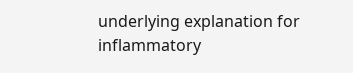underlying explanation for inflammatory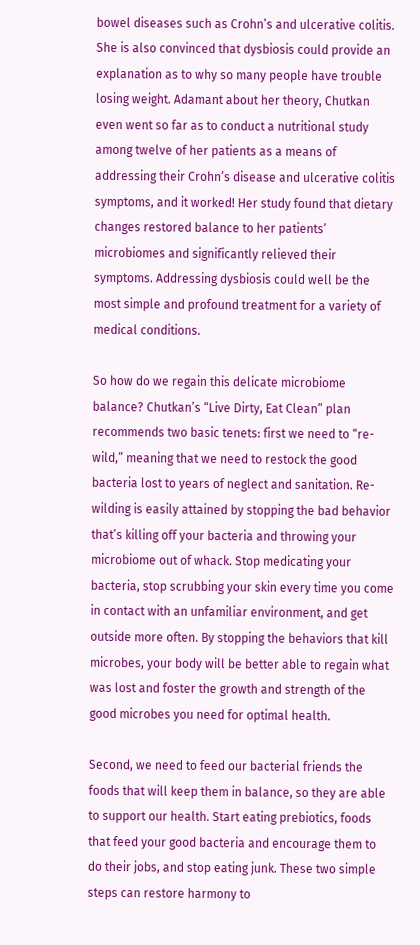bowel diseases such as Crohn’s and ulcerative colitis. She is also convinced that dysbiosis could provide an explanation as to why so many people have trouble losing weight. Adamant about her theory, Chutkan even went so far as to conduct a nutritional study among twelve of her patients as a means of addressing their Crohn’s disease and ulcerative colitis symptoms, and it worked! Her study found that dietary changes restored balance to her patients’ microbiomes and significantly relieved their symptoms. Addressing dysbiosis could well be the most simple and profound treatment for a variety of medical conditions.

So how do we regain this delicate microbiome balance? Chutkan’s “Live Dirty, Eat Clean” plan recommends two basic tenets: first we need to “re-wild,” meaning that we need to restock the good bacteria lost to years of neglect and sanitation. Re-wilding is easily attained by stopping the bad behavior that’s killing off your bacteria and throwing your microbiome out of whack. Stop medicating your bacteria, stop scrubbing your skin every time you come in contact with an unfamiliar environment, and get outside more often. By stopping the behaviors that kill microbes, your body will be better able to regain what was lost and foster the growth and strength of the good microbes you need for optimal health.

Second, we need to feed our bacterial friends the foods that will keep them in balance, so they are able to support our health. Start eating prebiotics, foods that feed your good bacteria and encourage them to do their jobs, and stop eating junk. These two simple steps can restore harmony to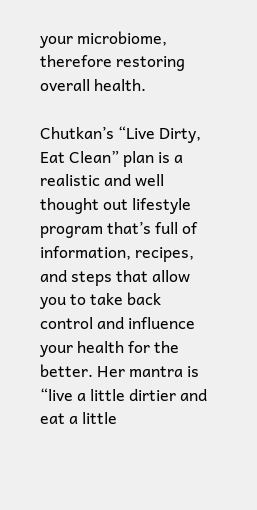your microbiome, therefore restoring overall health.

Chutkan’s “Live Dirty, Eat Clean” plan is a realistic and well thought out lifestyle program that’s full of information, recipes, and steps that allow you to take back control and influence your health for the better. Her mantra is “live a little dirtier and eat a little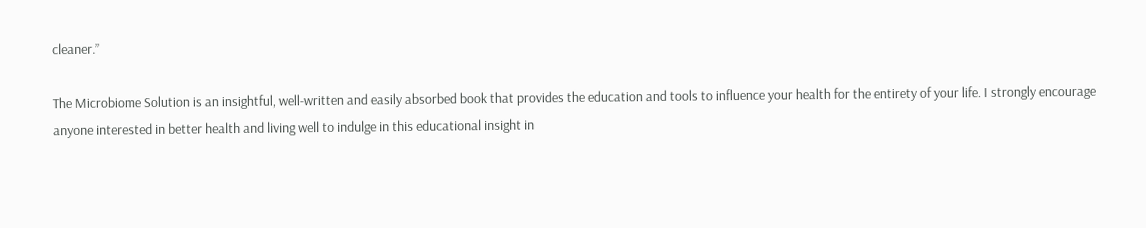cleaner.”

The Microbiome Solution is an insightful, well-written and easily absorbed book that provides the education and tools to influence your health for the entirety of your life. I strongly encourage anyone interested in better health and living well to indulge in this educational insight in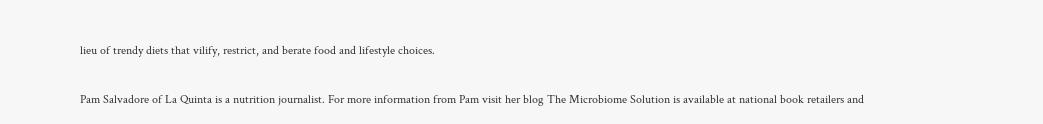lieu of trendy diets that vilify, restrict, and berate food and lifestyle choices.

Pam Salvadore of La Quinta is a nutrition journalist. For more information from Pam visit her blog The Microbiome Solution is available at national book retailers and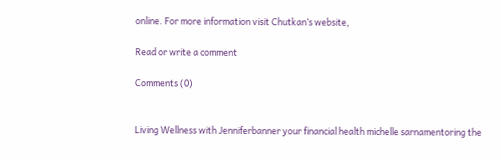online. For more information visit Chutkan’s website,

Read or write a comment

Comments (0)


Living Wellness with Jenniferbanner your financial health michelle sarnamentoring the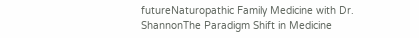futureNaturopathic Family Medicine with Dr. ShannonThe Paradigm Shift in Medicine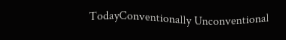TodayConventionally Unconventional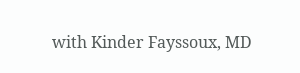with Kinder Fayssoux, MD